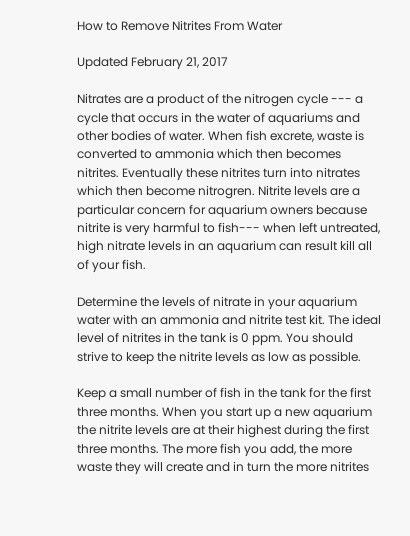How to Remove Nitrites From Water

Updated February 21, 2017

Nitrates are a product of the nitrogen cycle --- a cycle that occurs in the water of aquariums and other bodies of water. When fish excrete, waste is converted to ammonia which then becomes nitrites. Eventually these nitrites turn into nitrates which then become nitrogren. Nitrite levels are a particular concern for aquarium owners because nitrite is very harmful to fish--- when left untreated, high nitrate levels in an aquarium can result kill all of your fish.

Determine the levels of nitrate in your aquarium water with an ammonia and nitrite test kit. The ideal level of nitrites in the tank is 0 ppm. You should strive to keep the nitrite levels as low as possible.

Keep a small number of fish in the tank for the first three months. When you start up a new aquarium the nitrite levels are at their highest during the first three months. The more fish you add, the more waste they will create and in turn the more nitrites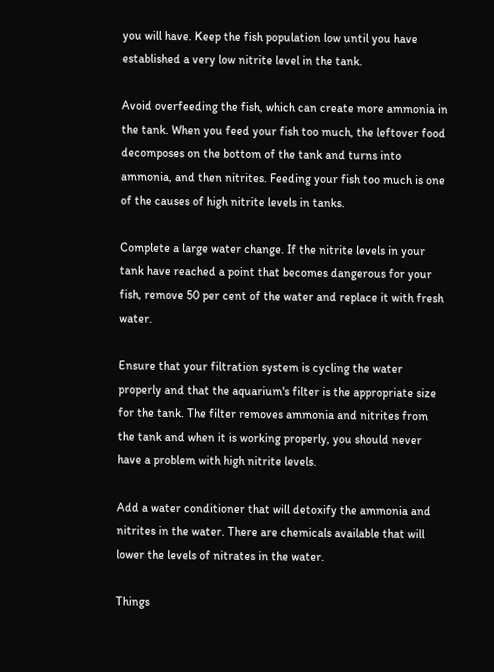you will have. Keep the fish population low until you have established a very low nitrite level in the tank.

Avoid overfeeding the fish, which can create more ammonia in the tank. When you feed your fish too much, the leftover food decomposes on the bottom of the tank and turns into ammonia, and then nitrites. Feeding your fish too much is one of the causes of high nitrite levels in tanks.

Complete a large water change. If the nitrite levels in your tank have reached a point that becomes dangerous for your fish, remove 50 per cent of the water and replace it with fresh water.

Ensure that your filtration system is cycling the water properly and that the aquarium's filter is the appropriate size for the tank. The filter removes ammonia and nitrites from the tank and when it is working properly, you should never have a problem with high nitrite levels.

Add a water conditioner that will detoxify the ammonia and nitrites in the water. There are chemicals available that will lower the levels of nitrates in the water.

Things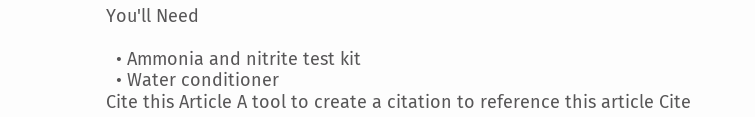You'll Need

  • Ammonia and nitrite test kit
  • Water conditioner
Cite this Article A tool to create a citation to reference this article Cite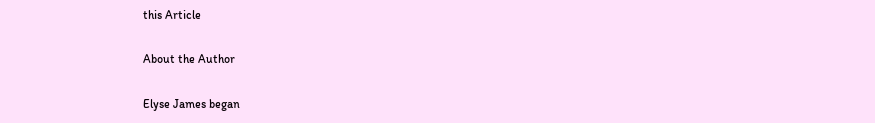this Article

About the Author

Elyse James began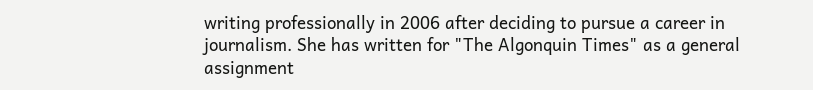writing professionally in 2006 after deciding to pursue a career in journalism. She has written for "The Algonquin Times" as a general assignment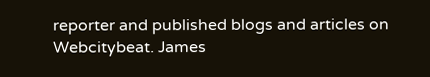reporter and published blogs and articles on Webcitybeat. James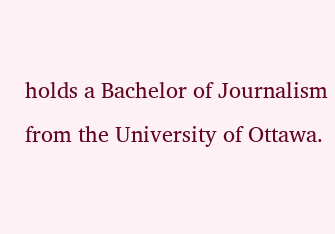holds a Bachelor of Journalism from the University of Ottawa.